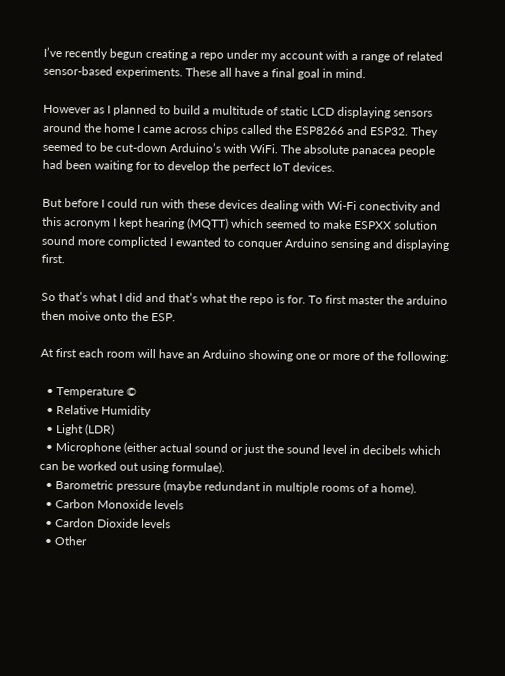I’ve recently begun creating a repo under my account with a range of related sensor-based experiments. These all have a final goal in mind.

However as I planned to build a multitude of static LCD displaying sensors around the home I came across chips called the ESP8266 and ESP32. They seemed to be cut-down Arduino’s with WiFi. The absolute panacea people had been waiting for to develop the perfect IoT devices.

But before I could run with these devices dealing with Wi-Fi conectivity and this acronym I kept hearing (MQTT) which seemed to make ESPXX solution sound more complicted I ewanted to conquer Arduino sensing and displaying first.

So that’s what I did and that’s what the repo is for. To first master the arduino then moive onto the ESP.

At first each room will have an Arduino showing one or more of the following:

  • Temperature ©
  • Relative Humidity
  • Light (LDR)
  • Microphone (either actual sound or just the sound level in decibels which can be worked out using formulae).
  • Barometric pressure (maybe redundant in multiple rooms of a home).
  • Carbon Monoxide levels
  • Cardon Dioxide levels
  • Other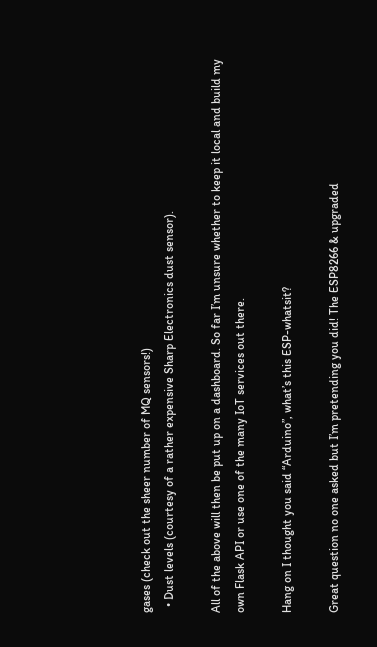gases (check out the sheer number of MQ sensors!)
  • Dust levels (courtesy of a rather expensive Sharp Electronics dust sensor).

All of the above will then be put up on a dashboard. So far I’m unsure whether to keep it local and build my own Flask API or use one of the many IoT services out there.

Hang on I thought you said “Arduino”, what’s this ESP-whatsit?

Great question no one asked but I’m pretending you did! The ESP8266 & upgraded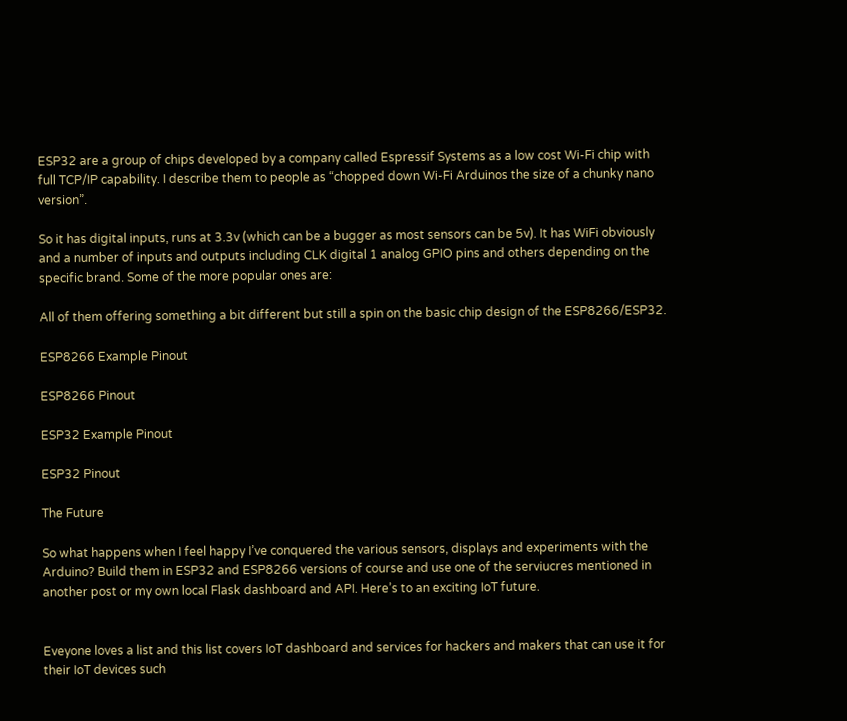ESP32 are a group of chips developed by a company called Espressif Systems as a low cost Wi-Fi chip with full TCP/IP capability. I describe them to people as “chopped down Wi-Fi Arduinos the size of a chunky nano version”.

So it has digital inputs, runs at 3.3v (which can be a bugger as most sensors can be 5v). It has WiFi obviously and a number of inputs and outputs including CLK digital 1 analog GPIO pins and others depending on the specific brand. Some of the more popular ones are:

All of them offering something a bit different but still a spin on the basic chip design of the ESP8266/ESP32.

ESP8266 Example Pinout

ESP8266 Pinout

ESP32 Example Pinout

ESP32 Pinout

The Future

So what happens when I feel happy I’ve conquered the various sensors, displays and experiments with the Arduino? Build them in ESP32 and ESP8266 versions of course and use one of the serviucres mentioned in another post or my own local Flask dashboard and API. Here’s to an exciting IoT future.


Eveyone loves a list and this list covers IoT dashboard and services for hackers and makers that can use it for their IoT devices such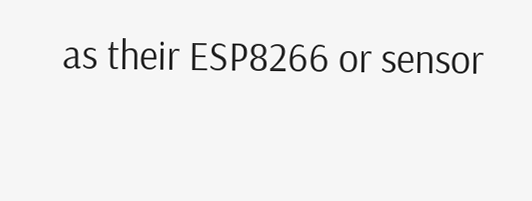as their ESP8266 or sensor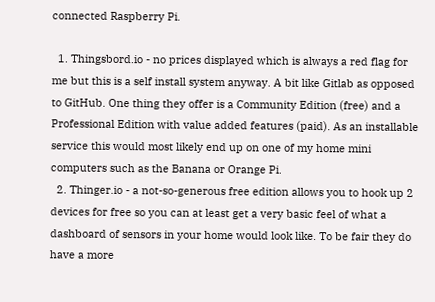connected Raspberry Pi.

  1. Thingsbord.io - no prices displayed which is always a red flag for me but this is a self install system anyway. A bit like Gitlab as opposed to GitHub. One thing they offer is a Community Edition (free) and a Professional Edition with value added features (paid). As an installable service this would most likely end up on one of my home mini computers such as the Banana or Orange Pi.
  2. Thinger.io - a not-so-generous free edition allows you to hook up 2 devices for free so you can at least get a very basic feel of what a dashboard of sensors in your home would look like. To be fair they do have a more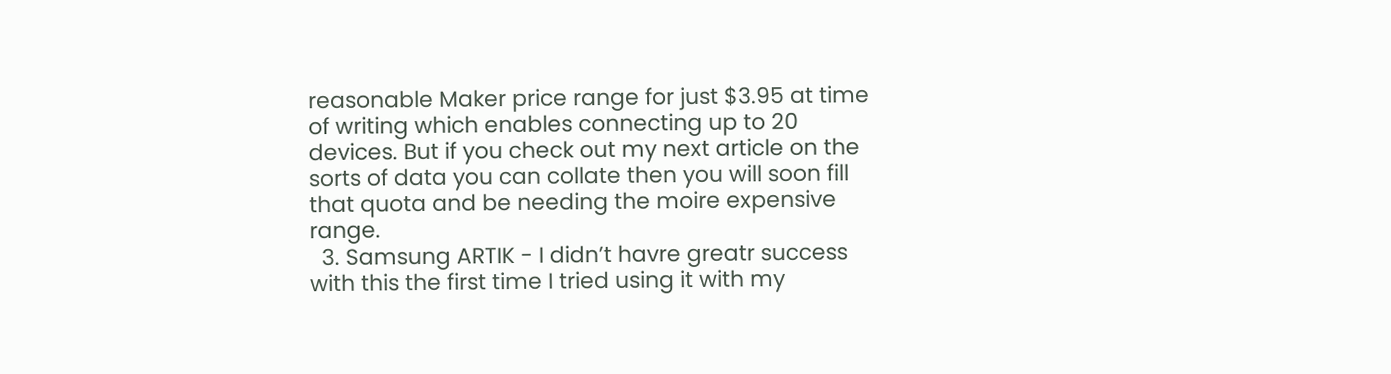reasonable Maker price range for just $3.95 at time of writing which enables connecting up to 20 devices. But if you check out my next article on the sorts of data you can collate then you will soon fill that quota and be needing the moire expensive range.
  3. Samsung ARTIK - I didn’t havre greatr success with this the first time I tried using it with my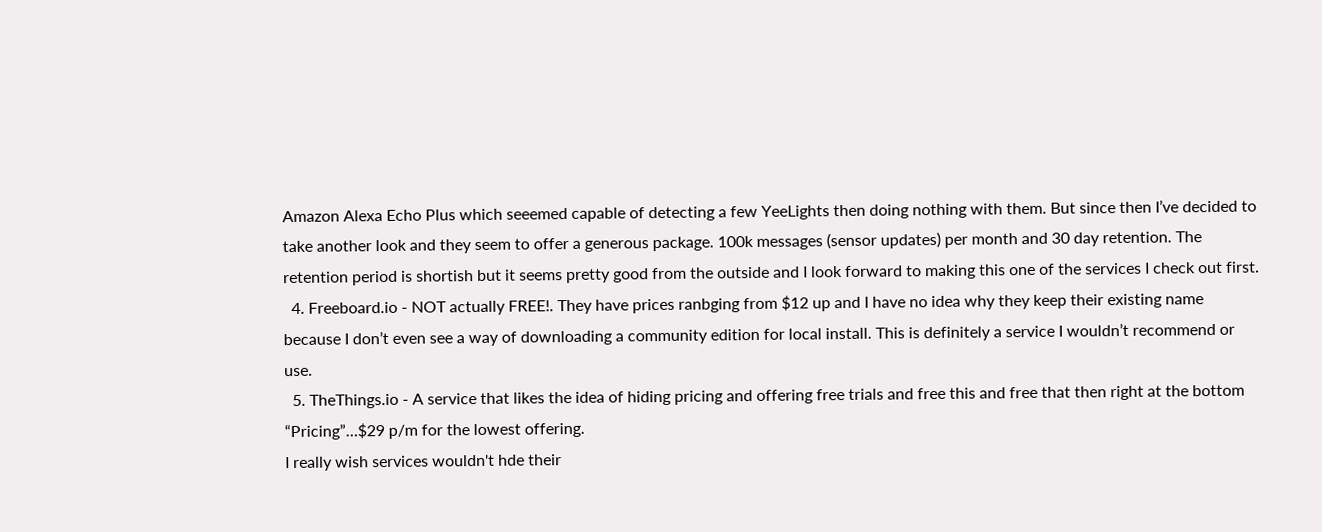Amazon Alexa Echo Plus which seeemed capable of detecting a few YeeLights then doing nothing with them. But since then I’ve decided to take another look and they seem to offer a generous package. 100k messages (sensor updates) per month and 30 day retention. The retention period is shortish but it seems pretty good from the outside and I look forward to making this one of the services I check out first.
  4. Freeboard.io - NOT actually FREE!. They have prices ranbging from $12 up and I have no idea why they keep their existing name because I don’t even see a way of downloading a community edition for local install. This is definitely a service I wouldn’t recommend or use.
  5. TheThings.io - A service that likes the idea of hiding pricing and offering free trials and free this and free that then right at the bottom “Pricing”…$29 p/m for the lowest offering.
I really wish services wouldn't hde their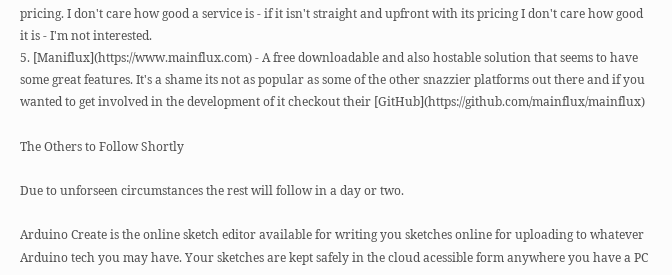pricing. I don't care how good a service is - if it isn't straight and upfront with its pricing I don't care how good it is - I'm not interested.
5. [Maniflux](https://www.mainflux.com) - A free downloadable and also hostable solution that seems to have some great features. It's a shame its not as popular as some of the other snazzier platforms out there and if you wanted to get involved in the development of it checkout their [GitHub](https://github.com/mainflux/mainflux)

The Others to Follow Shortly

Due to unforseen circumstances the rest will follow in a day or two.

Arduino Create is the online sketch editor available for writing you sketches online for uploading to whatever Arduino tech you may have. Your sketches are kept safely in the cloud acessible form anywhere you have a PC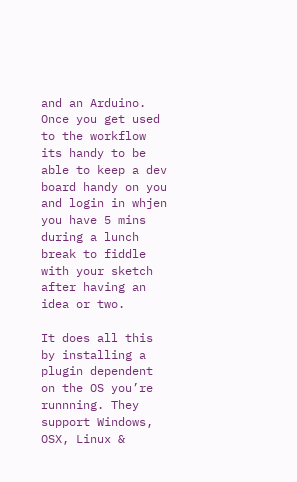and an Arduino. Once you get used to the workflow its handy to be able to keep a dev board handy on you and login in whjen you have 5 mins during a lunch break to fiddle with your sketch after having an idea or two.

It does all this by installing a plugin dependent on the OS you’re runnning. They support Windows, OSX, Linux &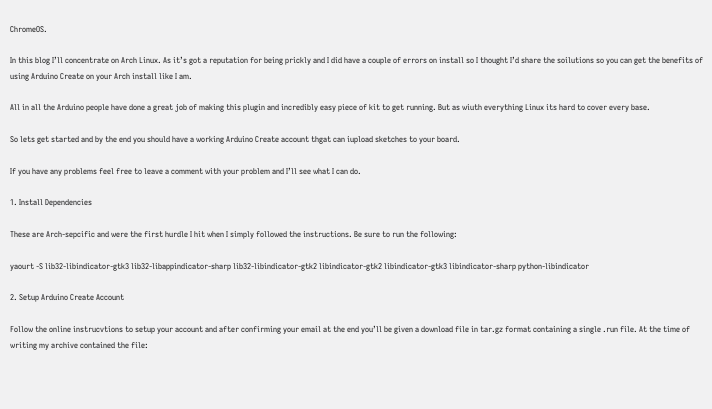ChromeOS.

In this blog I’ll concentrate on Arch Linux. As it’s got a reputation for being prickly and I did have a couple of errors on install so I thought I’d share the soilutions so you can get the benefits of using Arduino Create on your Arch install like I am.

All in all the Arduino people have done a great job of making this plugin and incredibly easy piece of kit to get running. But as wiuth everything Linux its hard to cover every base.

So lets get started and by the end you should have a working Arduino Create account thgat can iupload sketches to your board.

If you have any problems feel free to leave a comment with your problem and I’ll see what I can do.

1. Install Dependencies

These are Arch-sepcific and were the first hurdle I hit when I simply followed the instructions. Be sure to run the following:

yaourt -S lib32-libindicator-gtk3 lib32-libappindicator-sharp lib32-libindicator-gtk2 libindicator-gtk2 libindicator-gtk3 libindicator-sharp python-libindicator

2. Setup Arduino Create Account

Follow the online instrucvtions to setup your account and after confirming your email at the end you’ll be given a download file in tar.gz format containing a single .run file. At the time of writing my archive contained the file: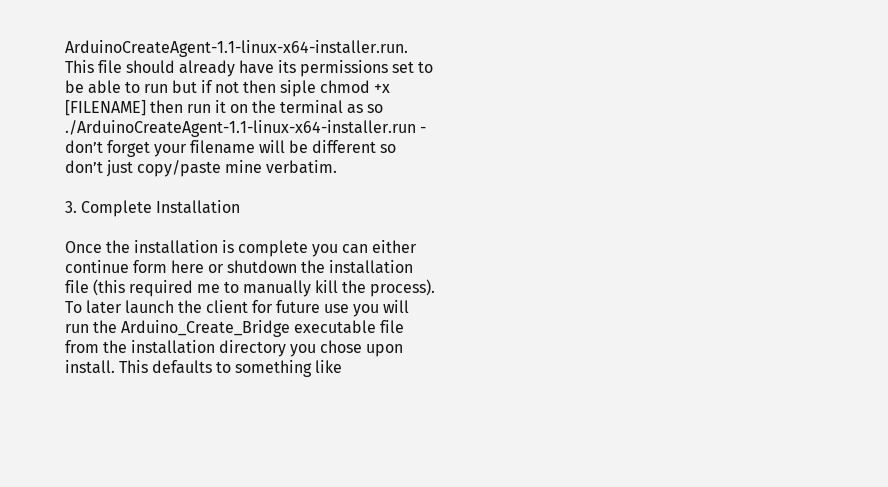ArduinoCreateAgent-1.1-linux-x64-installer.run. This file should already have its permissions set to be able to run but if not then siple chmod +x [FILENAME] then run it on the terminal as so ./ArduinoCreateAgent-1.1-linux-x64-installer.run - don’t forget your filename will be different so don’t just copy/paste mine verbatim.

3. Complete Installation

Once the installation is complete you can either continue form here or shutdown the installation file (this required me to manually kill the process). To later launch the client for future use you will run the Arduino_Create_Bridge executable file from the installation directory you chose upon install. This defaults to something like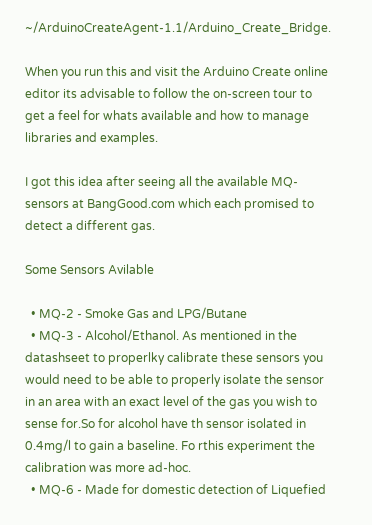~/ArduinoCreateAgent-1.1/Arduino_Create_Bridge.

When you run this and visit the Arduino Create online editor its advisable to follow the on-screen tour to get a feel for whats available and how to manage libraries and examples.

I got this idea after seeing all the available MQ-sensors at BangGood.com which each promised to detect a different gas.

Some Sensors Avilable

  • MQ-2 - Smoke Gas and LPG/Butane
  • MQ-3 - Alcohol/Ethanol. As mentioned in the datashseet to properlky calibrate these sensors you would need to be able to properly isolate the sensor in an area with an exact level of the gas you wish to sense for.So for alcohol have th sensor isolated in 0.4mg/l to gain a baseline. Fo rthis experiment the calibration was more ad-hoc.
  • MQ-6 - Made for domestic detection of Liquefied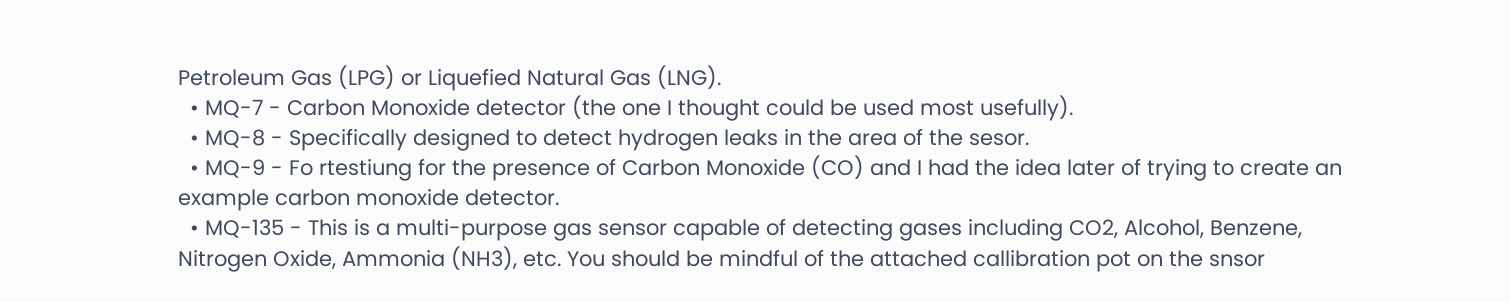Petroleum Gas (LPG) or Liquefied Natural Gas (LNG).
  • MQ-7 - Carbon Monoxide detector (the one I thought could be used most usefully).
  • MQ-8 - Specifically designed to detect hydrogen leaks in the area of the sesor.
  • MQ-9 - Fo rtestiung for the presence of Carbon Monoxide (CO) and I had the idea later of trying to create an example carbon monoxide detector.
  • MQ-135 - This is a multi-purpose gas sensor capable of detecting gases including CO2, Alcohol, Benzene, Nitrogen Oxide, Ammonia (NH3), etc. You should be mindful of the attached callibration pot on the snsor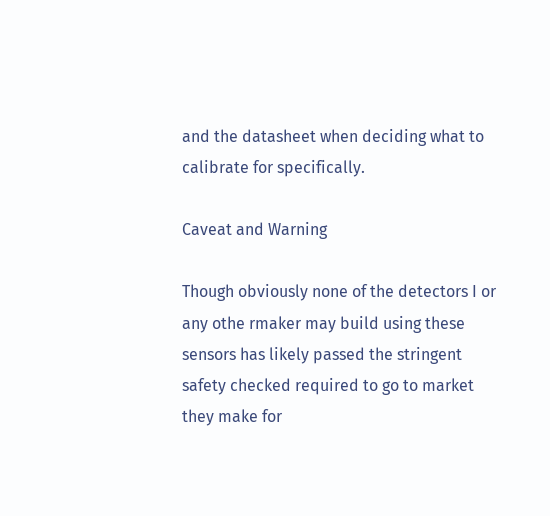and the datasheet when deciding what to calibrate for specifically.

Caveat and Warning

Though obviously none of the detectors I or any othe rmaker may build using these sensors has likely passed the stringent safety checked required to go to market they make for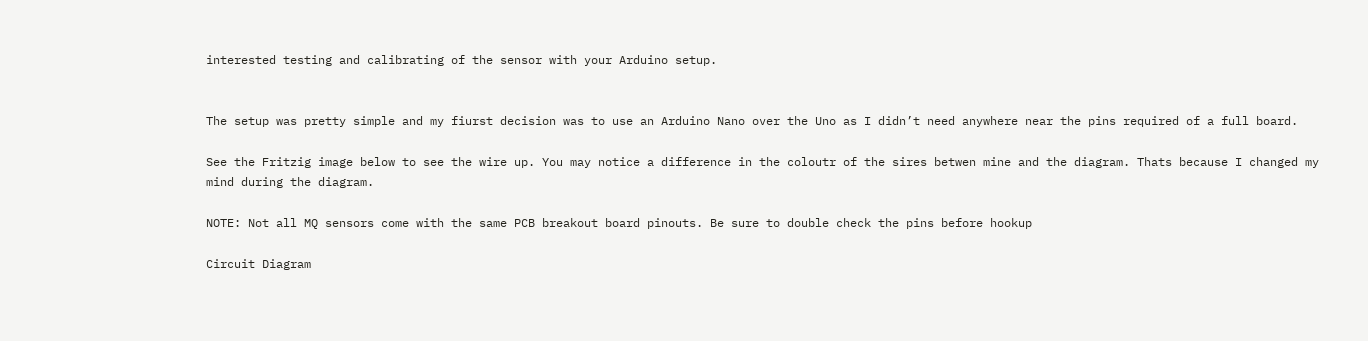interested testing and calibrating of the sensor with your Arduino setup.


The setup was pretty simple and my fiurst decision was to use an Arduino Nano over the Uno as I didn’t need anywhere near the pins required of a full board.

See the Fritzig image below to see the wire up. You may notice a difference in the coloutr of the sires betwen mine and the diagram. Thats because I changed my mind during the diagram.

NOTE: Not all MQ sensors come with the same PCB breakout board pinouts. Be sure to double check the pins before hookup

Circuit Diagram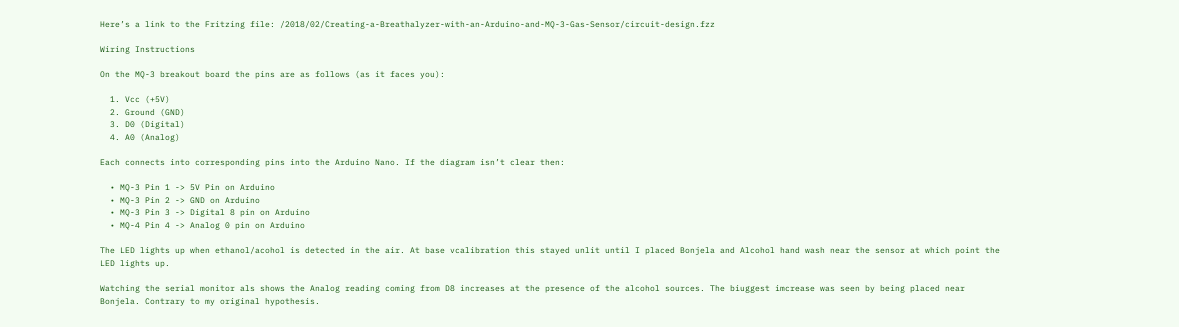Here’s a link to the Fritzing file: /2018/02/Creating-a-Breathalyzer-with-an-Arduino-and-MQ-3-Gas-Sensor/circuit-design.fzz

Wiring Instructions

On the MQ-3 breakout board the pins are as follows (as it faces you):

  1. Vcc (+5V)
  2. Ground (GND)
  3. D0 (Digital)
  4. A0 (Analog)

Each connects into corresponding pins into the Arduino Nano. If the diagram isn’t clear then:

  • MQ-3 Pin 1 -> 5V Pin on Arduino
  • MQ-3 Pin 2 -> GND on Arduino
  • MQ-3 Pin 3 -> Digital 8 pin on Arduino
  • MQ-4 Pin 4 -> Analog 0 pin on Arduino

The LED lights up when ethanol/acohol is detected in the air. At base vcalibration this stayed unlit until I placed Bonjela and Alcohol hand wash near the sensor at which point the LED lights up.

Watching the serial monitor als shows the Analog reading coming from D8 increases at the presence of the alcohol sources. The biuggest imcrease was seen by being placed near Bonjela. Contrary to my original hypothesis.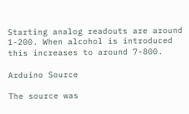Starting analog readouts are around 1-200. When alcohol is introduced this increases to around 7-800.

Arduino Source

The source was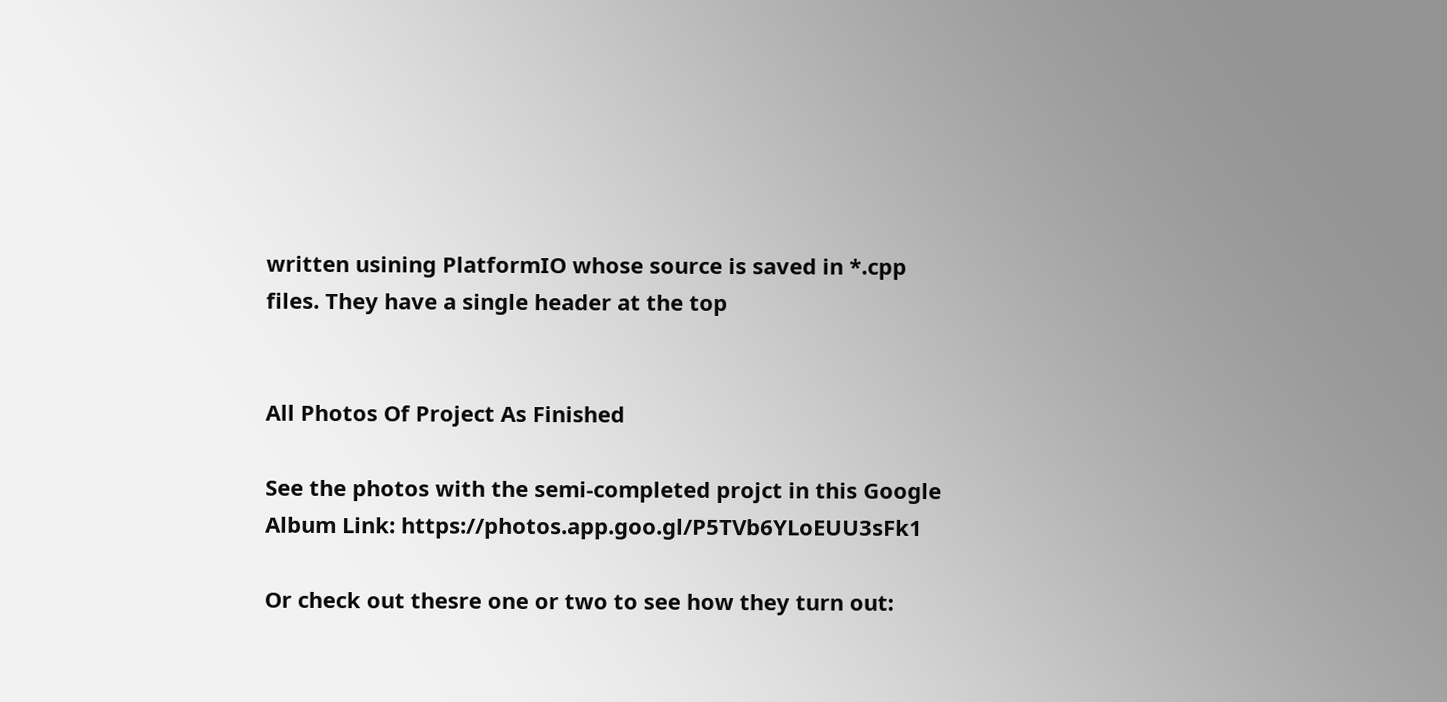written usining PlatformIO whose source is saved in *.cpp files. They have a single header at the top


All Photos Of Project As Finished

See the photos with the semi-completed projct in this Google Album Link: https://photos.app.goo.gl/P5TVb6YLoEUU3sFk1

Or check out thesre one or two to see how they turn out: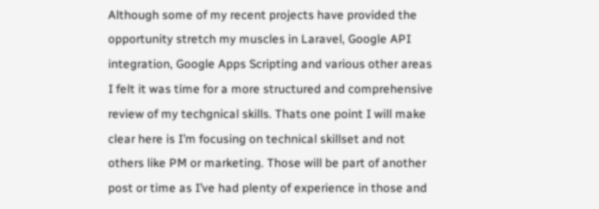Although some of my recent projects have provided the opportunity stretch my muscles in Laravel, Google API integration, Google Apps Scripting and various other areas I felt it was time for a more structured and comprehensive review of my techgnical skills. Thats one point I will make clear here is I’m focusing on technical skillset and not others like PM or marketing. Those will be part of another post or time as I’ve had plenty of experience in those and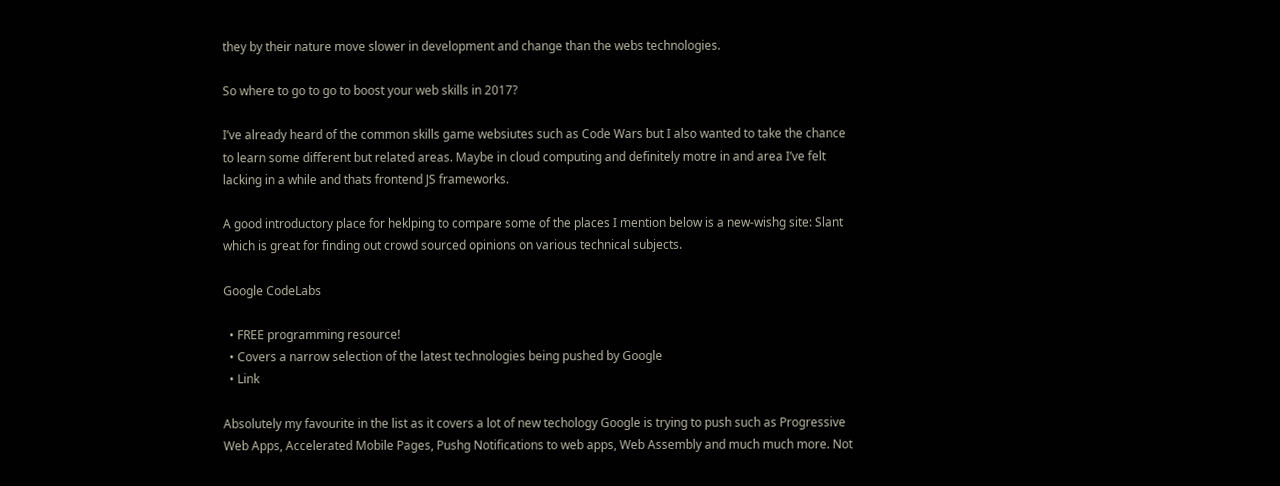they by their nature move slower in development and change than the webs technologies.

So where to go to go to boost your web skills in 2017?

I’ve already heard of the common skills game websiutes such as Code Wars but I also wanted to take the chance to learn some different but related areas. Maybe in cloud computing and definitely motre in and area I’ve felt lacking in a while and thats frontend JS frameworks.

A good introductory place for heklping to compare some of the places I mention below is a new-wishg site: Slant which is great for finding out crowd sourced opinions on various technical subjects.

Google CodeLabs

  • FREE programming resource!
  • Covers a narrow selection of the latest technologies being pushed by Google
  • Link

Absolutely my favourite in the list as it covers a lot of new techology Google is trying to push such as Progressive Web Apps, Accelerated Mobile Pages, Pushg Notifications to web apps, Web Assembly and much much more. Not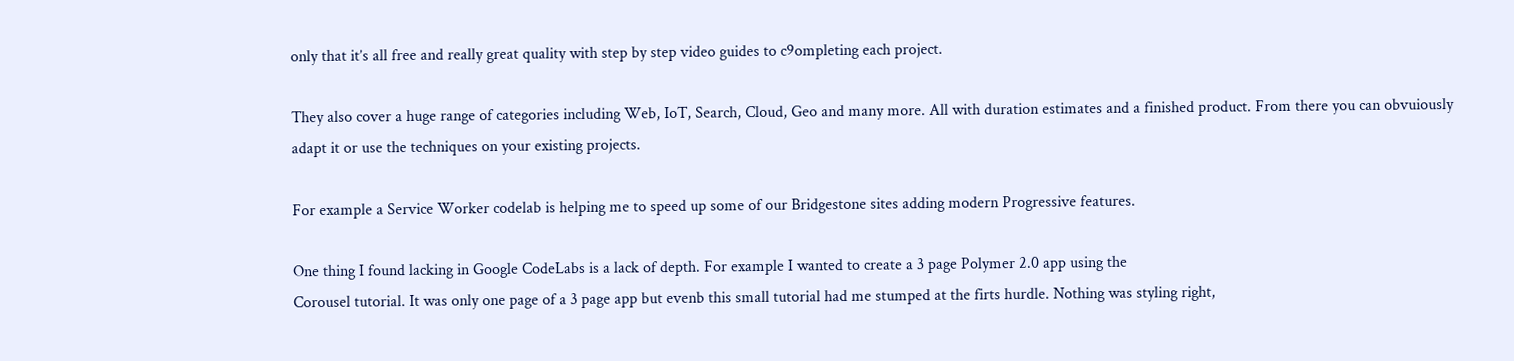only that it’s all free and really great quality with step by step video guides to c9ompleting each project.

They also cover a huge range of categories including Web, IoT, Search, Cloud, Geo and many more. All with duration estimates and a finished product. From there you can obvuiously adapt it or use the techniques on your existing projects.

For example a Service Worker codelab is helping me to speed up some of our Bridgestone sites adding modern Progressive features.

One thing I found lacking in Google CodeLabs is a lack of depth. For example I wanted to create a 3 page Polymer 2.0 app using the
Corousel tutorial. It was only one page of a 3 page app but evenb this small tutorial had me stumped at the firts hurdle. Nothing was styling right,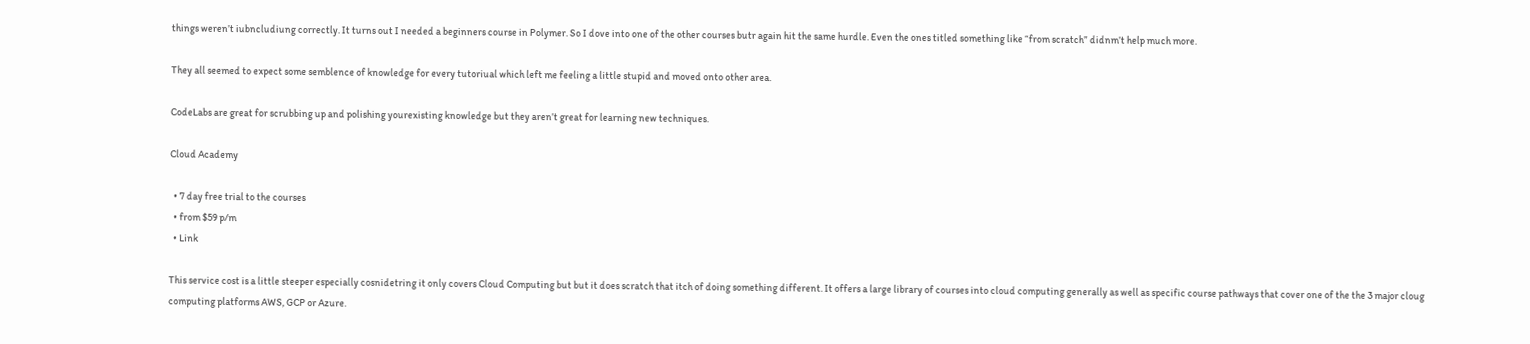things weren’t iubncludiung correctly. It turns out I needed a beginners course in Polymer. So I dove into one of the other courses butr again hit the same hurdle. Even the ones titled something like “from scratch” didnm’t help much more.

They all seemed to expect some semblence of knowledge for every tutoriual which left me feeling a little stupid and moved onto other area.

CodeLabs are great for scrubbing up and polishing yourexisting knowledge but they aren’t great for learning new techniques.

Cloud Academy

  • 7 day free trial to the courses
  • from $59 p/m
  • Link

This service cost is a little steeper especially cosnidetring it only covers Cloud Computing but but it does scratch that itch of doing something different. It offers a large library of courses into cloud computing generally as well as specific course pathways that cover one of the the 3 major cloug computing platforms AWS, GCP or Azure.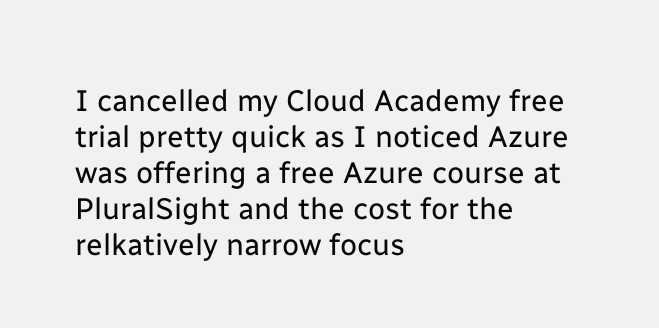I cancelled my Cloud Academy free trial pretty quick as I noticed Azure was offering a free Azure course at PluralSight and the cost for the relkatively narrow focus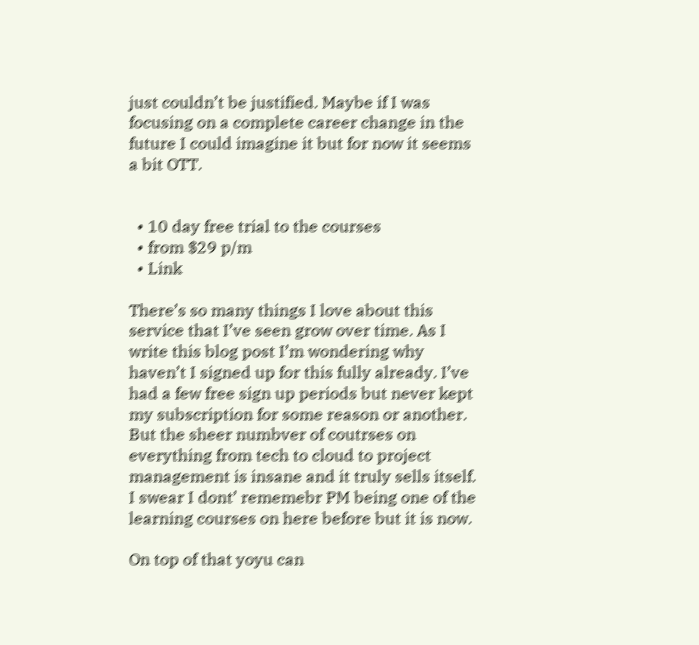just couldn’t be justified. Maybe if I was focusing on a complete career change in the future I could imagine it but for now it seems a bit OTT.


  • 10 day free trial to the courses
  • from $29 p/m
  • Link

There’s so many things I love about this service that I’ve seen grow over time. As I write this blog post I’m wondering why haven’t I signed up for this fully already. I’ve had a few free sign up periods but never kept my subscription for some reason or another. But the sheer numbver of coutrses on everything from tech to cloud to project management is insane and it truly sells itself. I swear I dont’ rememebr PM being one of the learning courses on here before but it is now.

On top of that yoyu can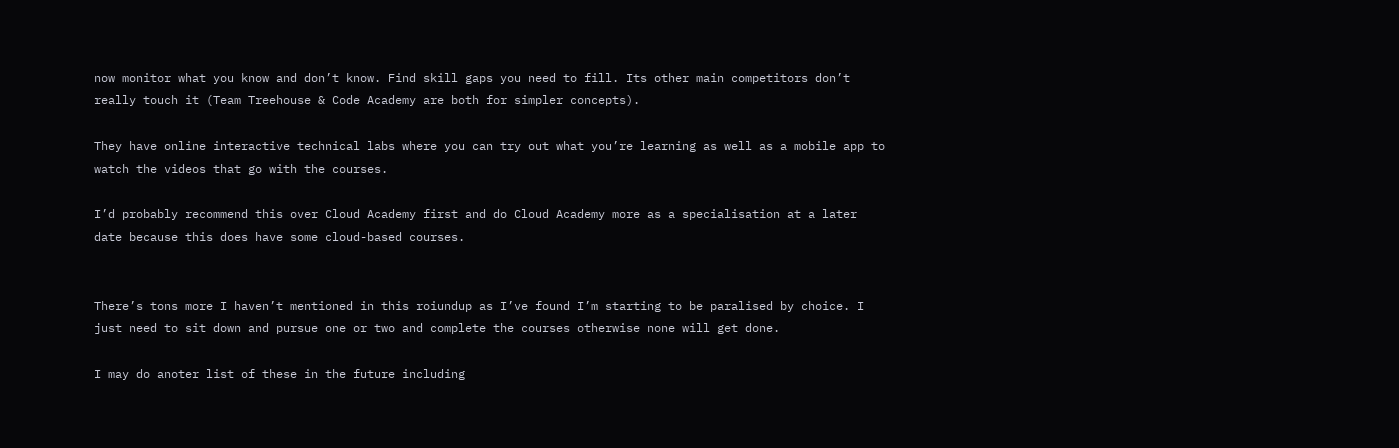now monitor what you know and don’t know. Find skill gaps you need to fill. Its other main competitors don’t really touch it (Team Treehouse & Code Academy are both for simpler concepts).

They have online interactive technical labs where you can try out what you’re learning as well as a mobile app to watch the videos that go with the courses.

I’d probably recommend this over Cloud Academy first and do Cloud Academy more as a specialisation at a later date because this does have some cloud-based courses.


There’s tons more I haven’t mentioned in this roiundup as I’ve found I’m starting to be paralised by choice. I just need to sit down and pursue one or two and complete the courses otherwise none will get done.

I may do anoter list of these in the future including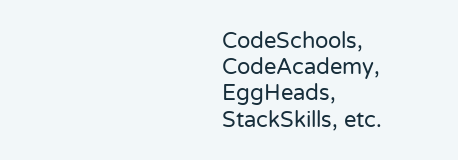CodeSchools, CodeAcademy, EggHeads, StackSkills, etc.